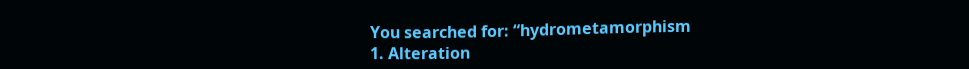You searched for: “hydrometamorphism
1. Alteration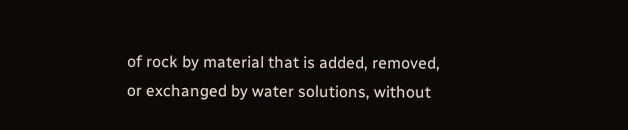of rock by material that is added, removed, or exchanged by water solutions, without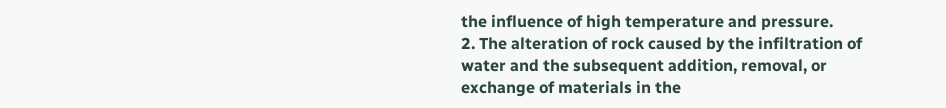the influence of high temperature and pressure.
2. The alteration of rock caused by the infiltration of water and the subsequent addition, removal, or exchange of materials in the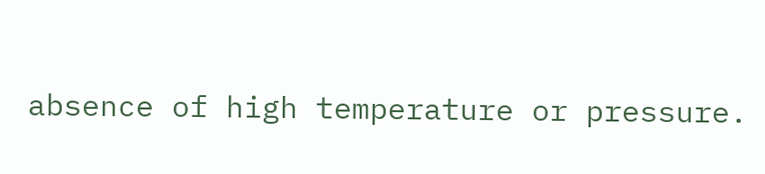absence of high temperature or pressure.